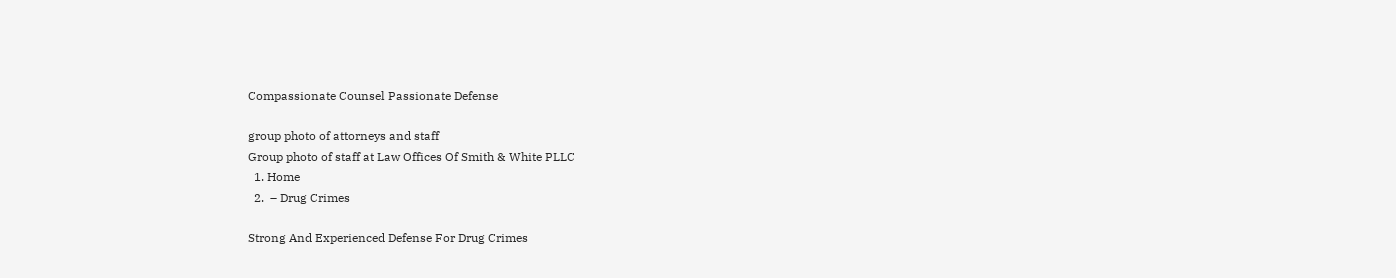Compassionate Counsel Passionate Defense

group photo of attorneys and staff
Group photo of staff at Law Offices Of Smith & White PLLC
  1. Home
  2.  – Drug Crimes

Strong And Experienced Defense For Drug Crimes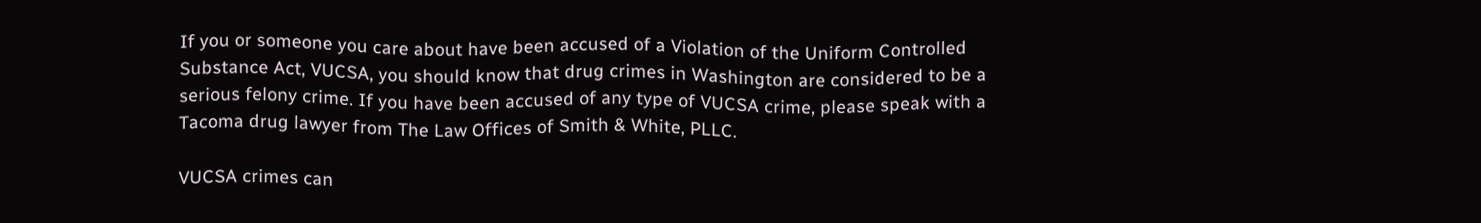If you or someone you care about have been accused of a Violation of the Uniform Controlled Substance Act, VUCSA, you should know that drug crimes in Washington are considered to be a serious felony crime. If you have been accused of any type of VUCSA crime, please speak with a Tacoma drug lawyer from The Law Offices of Smith & White, PLLC.

VUCSA crimes can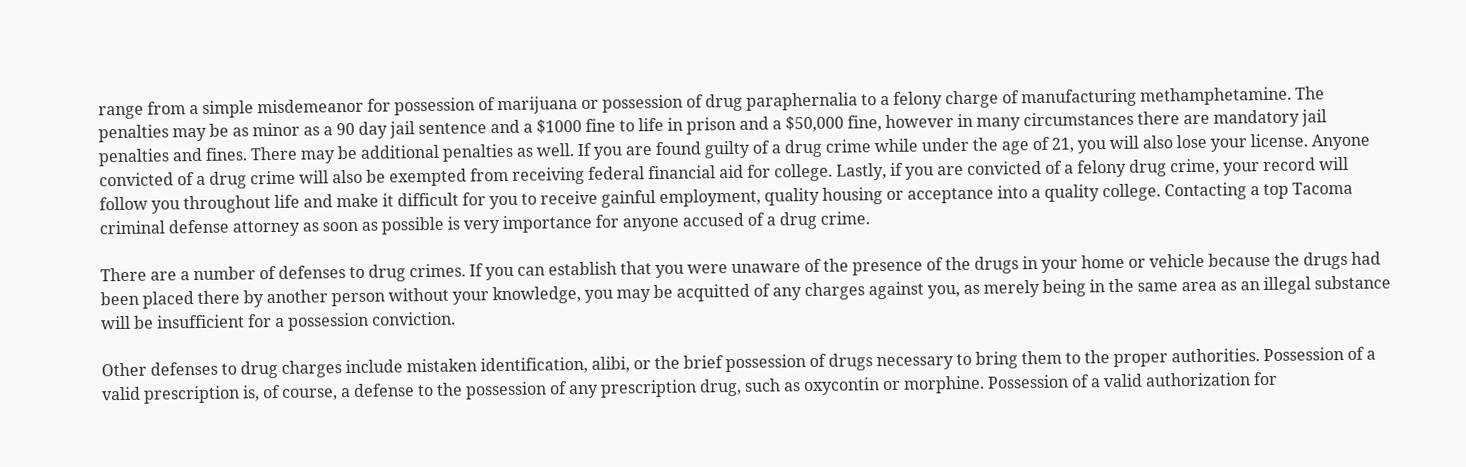range from a simple misdemeanor for possession of marijuana or possession of drug paraphernalia to a felony charge of manufacturing methamphetamine. The penalties may be as minor as a 90 day jail sentence and a $1000 fine to life in prison and a $50,000 fine, however in many circumstances there are mandatory jail penalties and fines. There may be additional penalties as well. If you are found guilty of a drug crime while under the age of 21, you will also lose your license. Anyone convicted of a drug crime will also be exempted from receiving federal financial aid for college. Lastly, if you are convicted of a felony drug crime, your record will follow you throughout life and make it difficult for you to receive gainful employment, quality housing or acceptance into a quality college. Contacting a top Tacoma criminal defense attorney as soon as possible is very importance for anyone accused of a drug crime.

There are a number of defenses to drug crimes. If you can establish that you were unaware of the presence of the drugs in your home or vehicle because the drugs had been placed there by another person without your knowledge, you may be acquitted of any charges against you, as merely being in the same area as an illegal substance will be insufficient for a possession conviction.

Other defenses to drug charges include mistaken identification, alibi, or the brief possession of drugs necessary to bring them to the proper authorities. Possession of a valid prescription is, of course, a defense to the possession of any prescription drug, such as oxycontin or morphine. Possession of a valid authorization for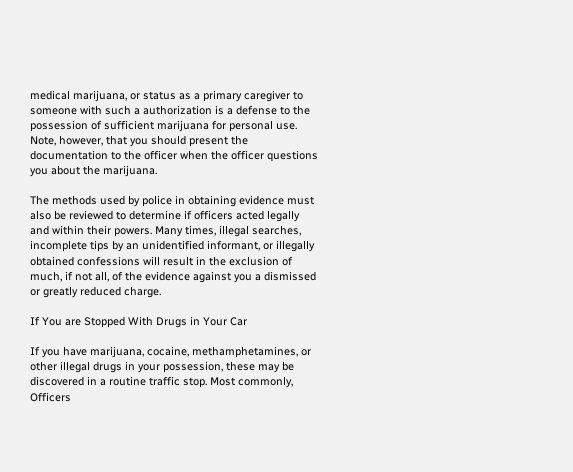medical marijuana, or status as a primary caregiver to someone with such a authorization is a defense to the possession of sufficient marijuana for personal use. Note, however, that you should present the documentation to the officer when the officer questions you about the marijuana.

The methods used by police in obtaining evidence must also be reviewed to determine if officers acted legally and within their powers. Many times, illegal searches, incomplete tips by an unidentified informant, or illegally obtained confessions will result in the exclusion of much, if not all, of the evidence against you a dismissed or greatly reduced charge.

If You are Stopped With Drugs in Your Car

If you have marijuana, cocaine, methamphetamines, or other illegal drugs in your possession, these may be discovered in a routine traffic stop. Most commonly, Officers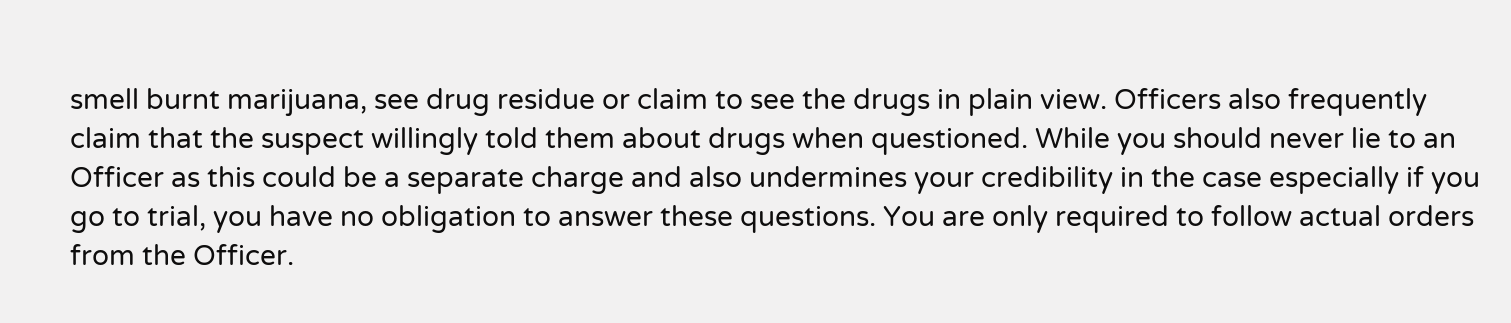smell burnt marijuana, see drug residue or claim to see the drugs in plain view. Officers also frequently claim that the suspect willingly told them about drugs when questioned. While you should never lie to an Officer as this could be a separate charge and also undermines your credibility in the case especially if you go to trial, you have no obligation to answer these questions. You are only required to follow actual orders from the Officer.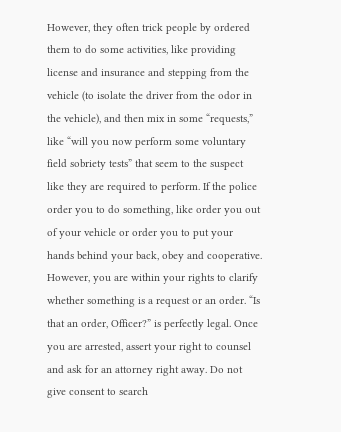However, they often trick people by ordered them to do some activities, like providing license and insurance and stepping from the vehicle (to isolate the driver from the odor in the vehicle), and then mix in some “requests,” like “will you now perform some voluntary field sobriety tests” that seem to the suspect like they are required to perform. If the police order you to do something, like order you out of your vehicle or order you to put your hands behind your back, obey and cooperative. However, you are within your rights to clarify whether something is a request or an order. “Is that an order, Officer?” is perfectly legal. Once you are arrested, assert your right to counsel and ask for an attorney right away. Do not give consent to search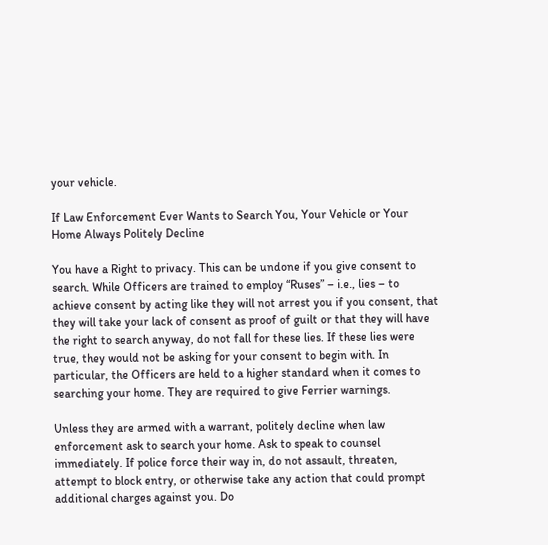your vehicle.

If Law Enforcement Ever Wants to Search You, Your Vehicle or Your Home Always Politely Decline

You have a Right to privacy. This can be undone if you give consent to search. While Officers are trained to employ “Ruses” – i.e., lies – to achieve consent by acting like they will not arrest you if you consent, that they will take your lack of consent as proof of guilt or that they will have the right to search anyway, do not fall for these lies. If these lies were true, they would not be asking for your consent to begin with. In particular, the Officers are held to a higher standard when it comes to searching your home. They are required to give Ferrier warnings.

Unless they are armed with a warrant, politely decline when law enforcement ask to search your home. Ask to speak to counsel immediately. If police force their way in, do not assault, threaten, attempt to block entry, or otherwise take any action that could prompt additional charges against you. Do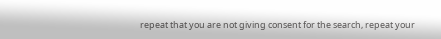repeat that you are not giving consent for the search, repeat your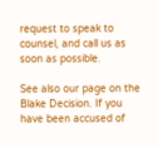request to speak to counsel, and call us as soon as possible.

See also our page on the Blake Decision. If you have been accused of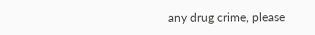any drug crime, please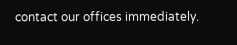contact our offices immediately.